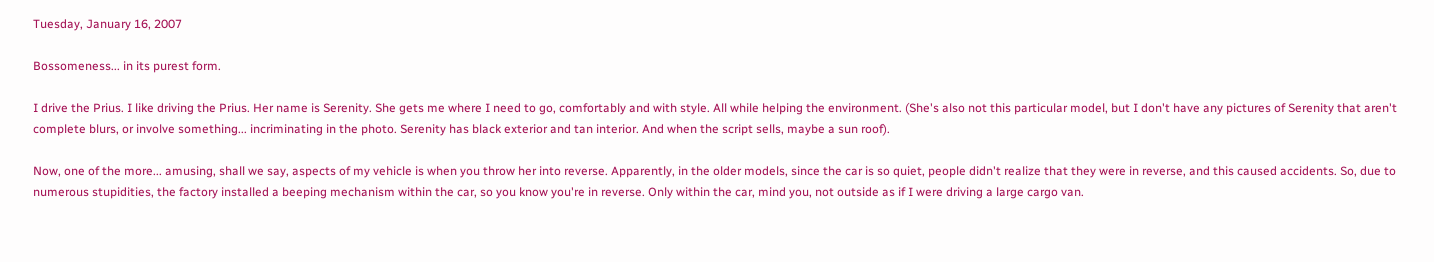Tuesday, January 16, 2007

Bossomeness... in its purest form.

I drive the Prius. I like driving the Prius. Her name is Serenity. She gets me where I need to go, comfortably and with style. All while helping the environment. (She's also not this particular model, but I don't have any pictures of Serenity that aren't complete blurs, or involve something... incriminating in the photo. Serenity has black exterior and tan interior. And when the script sells, maybe a sun roof).

Now, one of the more... amusing, shall we say, aspects of my vehicle is when you throw her into reverse. Apparently, in the older models, since the car is so quiet, people didn't realize that they were in reverse, and this caused accidents. So, due to numerous stupidities, the factory installed a beeping mechanism within the car, so you know you're in reverse. Only within the car, mind you, not outside as if I were driving a large cargo van.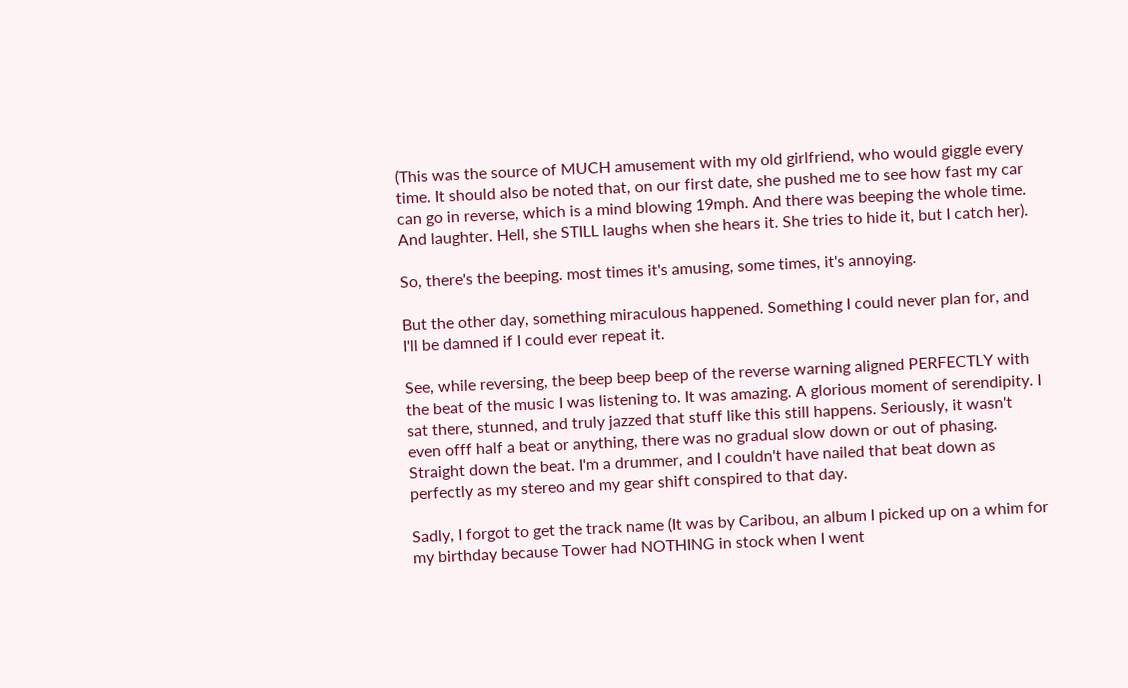(This was the source of MUCH amusement with my old girlfriend, who would giggle every time. It should also be noted that, on our first date, she pushed me to see how fast my car can go in reverse, which is a mind blowing 19mph. And there was beeping the whole time. And laughter. Hell, she STILL laughs when she hears it. She tries to hide it, but I catch her).

So, there's the beeping. most times it's amusing, some times, it's annoying.

But the other day, something miraculous happened. Something I could never plan for, and I'll be damned if I could ever repeat it.

See, while reversing, the beep beep beep of the reverse warning aligned PERFECTLY with the beat of the music I was listening to. It was amazing. A glorious moment of serendipity. I sat there, stunned, and truly jazzed that stuff like this still happens. Seriously, it wasn't even offf half a beat or anything, there was no gradual slow down or out of phasing. Straight down the beat. I'm a drummer, and I couldn't have nailed that beat down as perfectly as my stereo and my gear shift conspired to that day.

Sadly, I forgot to get the track name (It was by Caribou, an album I picked up on a whim for my birthday because Tower had NOTHING in stock when I went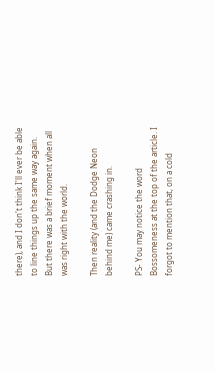there), and I don't think I'll ever be able to line things up the same way again. But there was a brief moment when all was right with the world.

Then reality (and the Dodge Neon behind me) came crashing in.

PS- You may notice the word Bossomeness at the top of the article. I forgot to mention that, on a cold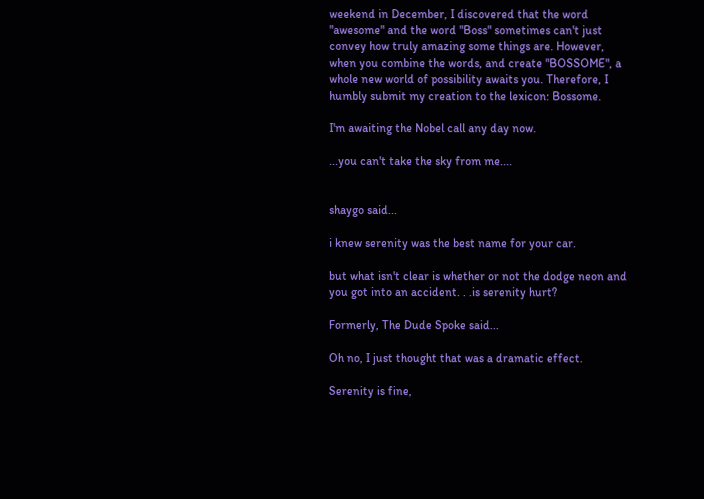weekend in December, I discovered that the word "awesome" and the word "Boss" sometimes can't just convey how truly amazing some things are. However, when you combine the words, and create "BOSSOME", a whole new world of possibility awaits you. Therefore, I humbly submit my creation to the lexicon: Bossome.

I'm awaiting the Nobel call any day now.

...you can't take the sky from me....


shaygo said...

i knew serenity was the best name for your car.

but what isn't clear is whether or not the dodge neon and you got into an accident. . .is serenity hurt?

Formerly, The Dude Spoke said...

Oh no, I just thought that was a dramatic effect.

Serenity is fine,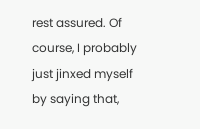rest assured. Of course, I probably just jinxed myself by saying that,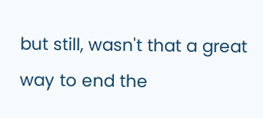but still, wasn't that a great way to end the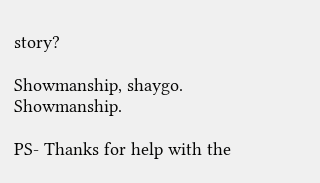story?

Showmanship, shaygo. Showmanship.

PS- Thanks for help with the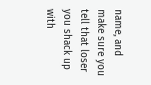name, and make sure you tell that loser you shack up with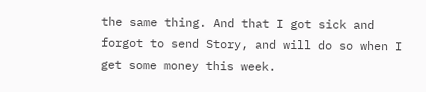the same thing. And that I got sick and forgot to send Story, and will do so when I get some money this week.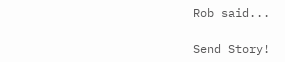Rob said...

Send Story!